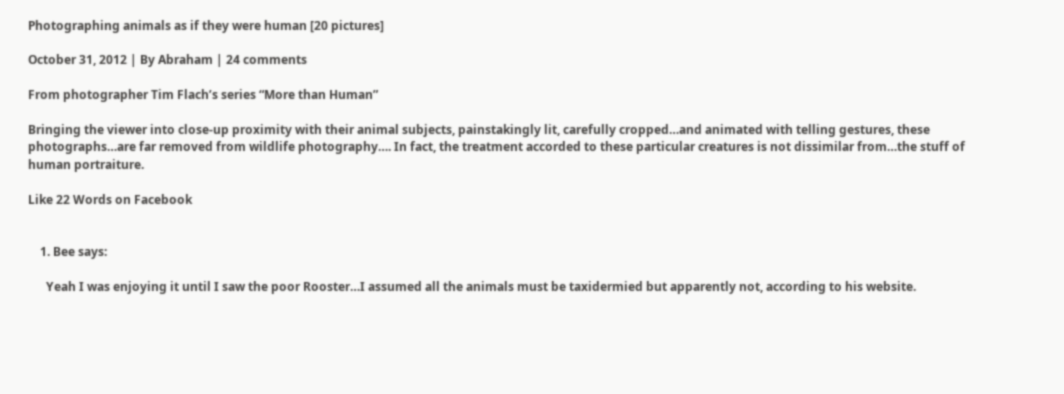Photographing animals as if they were human [20 pictures]

October 31, 2012 | By Abraham | 24 comments

From photographer Tim Flach’s series “More than Human”

Bringing the viewer into close-up proximity with their animal subjects, painstakingly lit, carefully cropped…and animated with telling gestures, these photographs…are far removed from wildlife photography…. In fact, the treatment accorded to these particular creatures is not dissimilar from…the stuff of human portraiture.

Like 22 Words on Facebook


    1. Bee says:

      Yeah I was enjoying it until I saw the poor Rooster…I assumed all the animals must be taxidermied but apparently not, according to his website.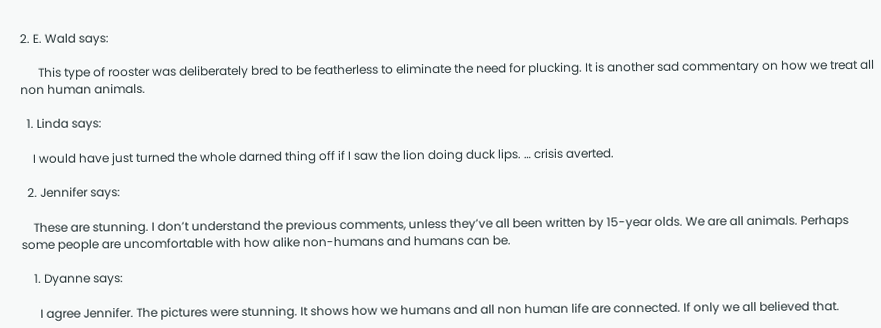2. E. Wald says:

      This type of rooster was deliberately bred to be featherless to eliminate the need for plucking. It is another sad commentary on how we treat all non human animals.

  1. Linda says:

    I would have just turned the whole darned thing off if I saw the lion doing duck lips. … crisis averted.

  2. Jennifer says:

    These are stunning. I don’t understand the previous comments, unless they’ve all been written by 15-year olds. We are all animals. Perhaps some people are uncomfortable with how alike non-humans and humans can be.

    1. Dyanne says:

      I agree Jennifer. The pictures were stunning. It shows how we humans and all non human life are connected. If only we all believed that.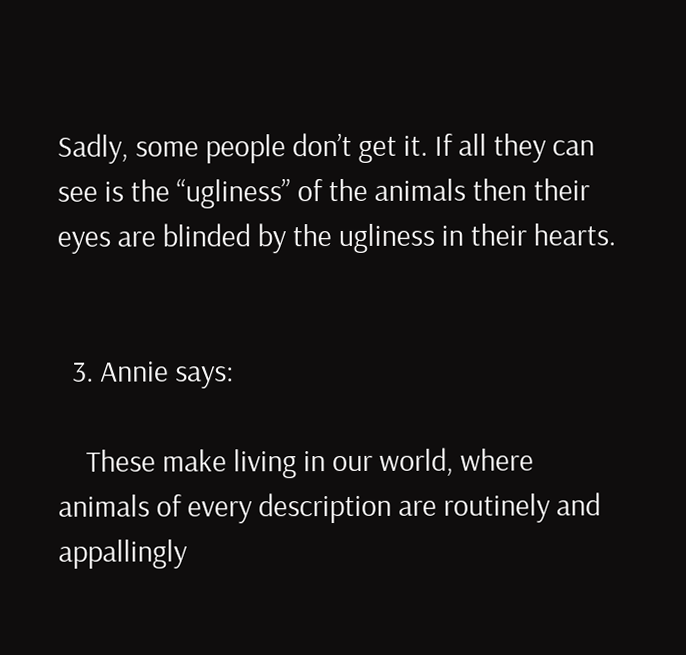Sadly, some people don’t get it. If all they can see is the “ugliness” of the animals then their eyes are blinded by the ugliness in their hearts.


  3. Annie says:

    These make living in our world, where animals of every description are routinely and appallingly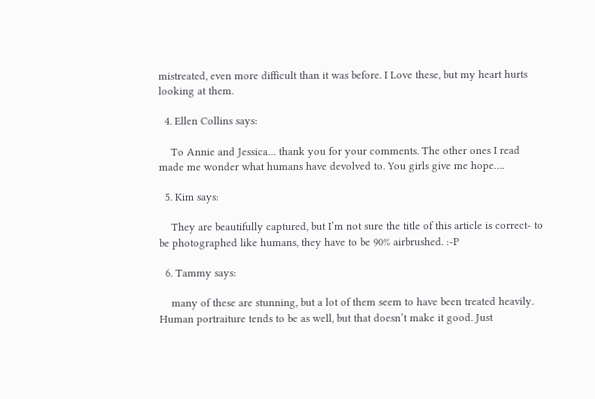mistreated, even more difficult than it was before. I Love these, but my heart hurts looking at them.

  4. Ellen Collins says:

    To Annie and Jessica… thank you for your comments. The other ones I read made me wonder what humans have devolved to. You girls give me hope….

  5. Kim says:

    They are beautifully captured, but I’m not sure the title of this article is correct- to be photographed like humans, they have to be 90% airbrushed. :-P

  6. Tammy says:

    many of these are stunning, but a lot of them seem to have been treated heavily. Human portraiture tends to be as well, but that doesn’t make it good. Just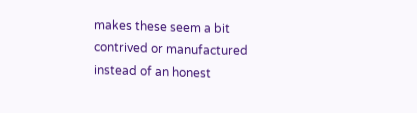makes these seem a bit contrived or manufactured instead of an honest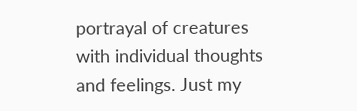portrayal of creatures with individual thoughts and feelings. Just my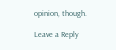opinion, though.

Leave a Reply